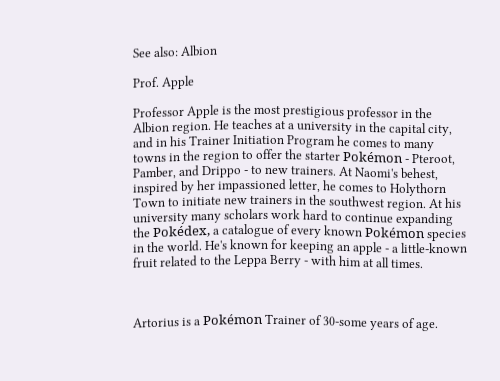See also: Albion

Prof. Apple

Professor Apple is the most prestigious professor in the Albion region. He teaches at a university in the capital city, and in his Trainer Initiation Program he comes to many towns in the region to offer the starter Pokémon - Pteroot, Pamber, and Drippo - to new trainers. At Naomi's behest, inspired by her impassioned letter, he comes to Holythorn Town to initiate new trainers in the southwest region. At his university many scholars work hard to continue expanding the Pokédex, a catalogue of every known Pokémon species in the world. He's known for keeping an apple - a little-known fruit related to the Leppa Berry - with him at all times.



Artorius is a Pokémon Trainer of 30-some years of age.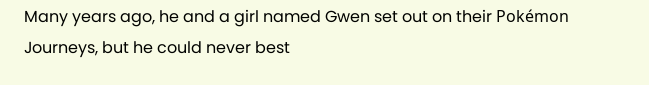Many years ago, he and a girl named Gwen set out on their Pokémon Journeys, but he could never best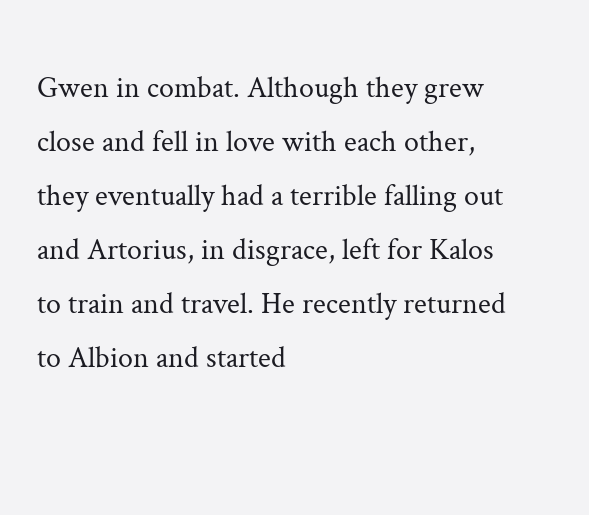Gwen in combat. Although they grew close and fell in love with each other, they eventually had a terrible falling out and Artorius, in disgrace, left for Kalos to train and travel. He recently returned to Albion and started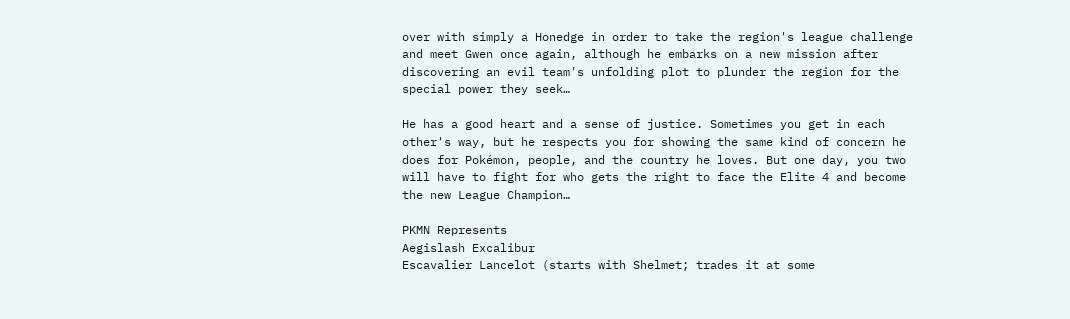over with simply a Honedge in order to take the region's league challenge and meet Gwen once again, although he embarks on a new mission after discovering an evil team's unfolding plot to plunder the region for the special power they seek…

He has a good heart and a sense of justice. Sometimes you get in each other's way, but he respects you for showing the same kind of concern he does for Pokémon, people, and the country he loves. But one day, you two will have to fight for who gets the right to face the Elite 4 and become the new League Champion…

PKMN Represents
Aegislash Excalibur
Escavalier Lancelot (starts with Shelmet; trades it at some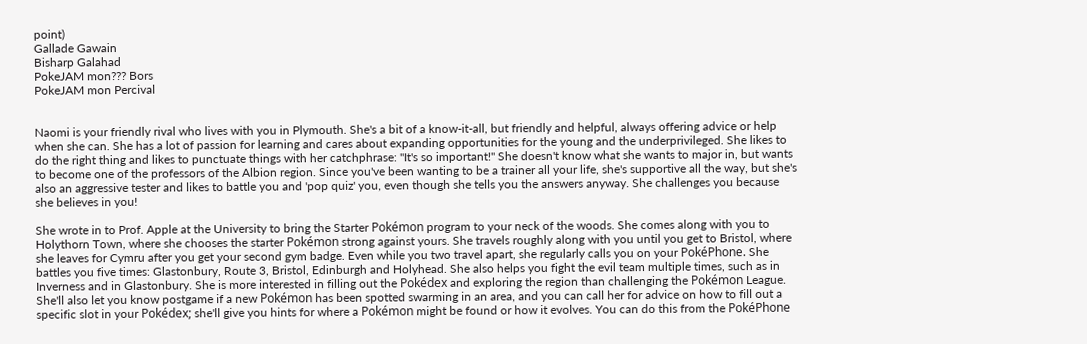point)
Gallade Gawain
Bisharp Galahad
PokeJAM mon??? Bors
PokeJAM mon Percival


Naomi is your friendly rival who lives with you in Plymouth. She's a bit of a know-it-all, but friendly and helpful, always offering advice or help when she can. She has a lot of passion for learning and cares about expanding opportunities for the young and the underprivileged. She likes to do the right thing and likes to punctuate things with her catchphrase: "It's so important!" She doesn't know what she wants to major in, but wants to become one of the professors of the Albion region. Since you've been wanting to be a trainer all your life, she's supportive all the way, but she's also an aggressive tester and likes to battle you and 'pop quiz' you, even though she tells you the answers anyway. She challenges you because she believes in you!

She wrote in to Prof. Apple at the University to bring the Starter Pokémon program to your neck of the woods. She comes along with you to Holythorn Town, where she chooses the starter Pokémon strong against yours. She travels roughly along with you until you get to Bristol, where she leaves for Cymru after you get your second gym badge. Even while you two travel apart, she regularly calls you on your PokéPhone. She battles you five times: Glastonbury, Route 3, Bristol, Edinburgh and Holyhead. She also helps you fight the evil team multiple times, such as in Inverness and in Glastonbury. She is more interested in filling out the Pokédex and exploring the region than challenging the Pokémon League. She'll also let you know postgame if a new Pokémon has been spotted swarming in an area, and you can call her for advice on how to fill out a specific slot in your Pokédex; she'll give you hints for where a Pokémon might be found or how it evolves. You can do this from the PokéPhone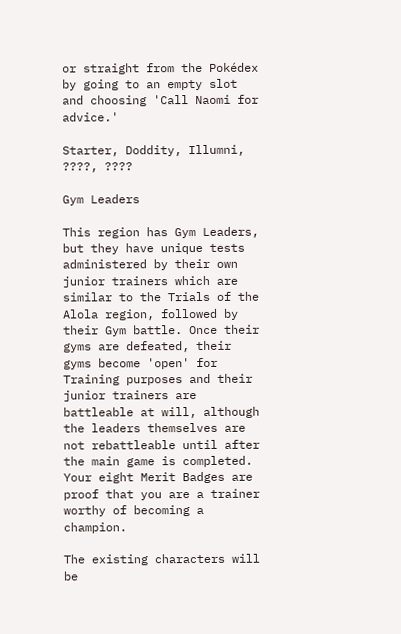or straight from the Pokédex by going to an empty slot and choosing 'Call Naomi for advice.'

Starter, Doddity, Illumni, ????, ????

Gym Leaders

This region has Gym Leaders, but they have unique tests administered by their own junior trainers which are similar to the Trials of the Alola region, followed by their Gym battle. Once their gyms are defeated, their gyms become 'open' for Training purposes and their junior trainers are battleable at will, although the leaders themselves are not rebattleable until after the main game is completed. Your eight Merit Badges are proof that you are a trainer worthy of becoming a champion.

The existing characters will be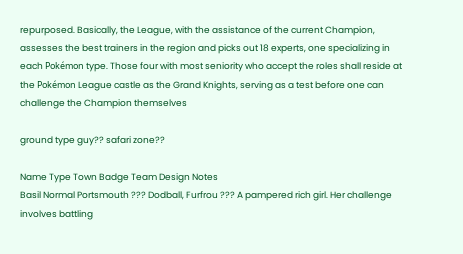repurposed. Basically, the League, with the assistance of the current Champion, assesses the best trainers in the region and picks out 18 experts, one specializing in each Pokémon type. Those four with most seniority who accept the roles shall reside at the Pokémon League castle as the Grand Knights, serving as a test before one can challenge the Champion themselves

ground type guy?? safari zone??

Name Type Town Badge Team Design Notes
Basil Normal Portsmouth ??? Dodball, Furfrou ??? A pampered rich girl. Her challenge involves battling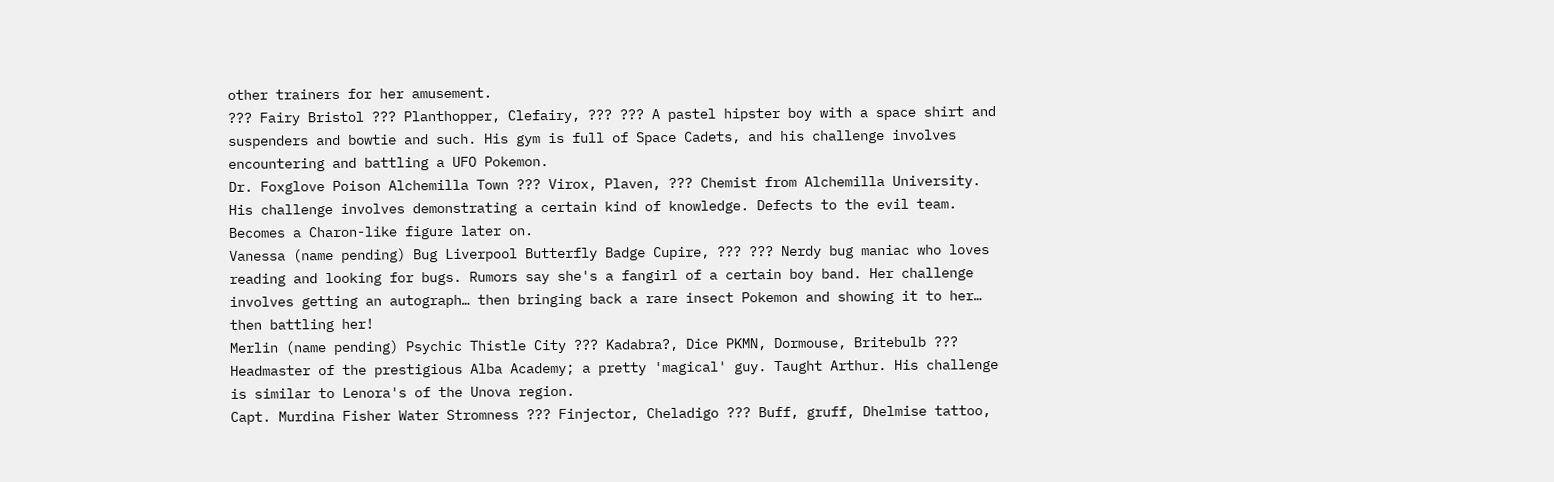other trainers for her amusement.
??? Fairy Bristol ??? Planthopper, Clefairy, ??? ??? A pastel hipster boy with a space shirt and suspenders and bowtie and such. His gym is full of Space Cadets, and his challenge involves encountering and battling a UFO Pokemon.
Dr. Foxglove Poison Alchemilla Town ??? Virox, Plaven, ??? Chemist from Alchemilla University. His challenge involves demonstrating a certain kind of knowledge. Defects to the evil team. Becomes a Charon-like figure later on.
Vanessa (name pending) Bug Liverpool Butterfly Badge Cupire, ??? ??? Nerdy bug maniac who loves reading and looking for bugs. Rumors say she's a fangirl of a certain boy band. Her challenge involves getting an autograph… then bringing back a rare insect Pokemon and showing it to her… then battling her!
Merlin (name pending) Psychic Thistle City ??? Kadabra?, Dice PKMN, Dormouse, Britebulb ??? Headmaster of the prestigious Alba Academy; a pretty 'magical' guy. Taught Arthur. His challenge is similar to Lenora's of the Unova region.
Capt. Murdina Fisher Water Stromness ??? Finjector, Cheladigo ??? Buff, gruff, Dhelmise tattoo,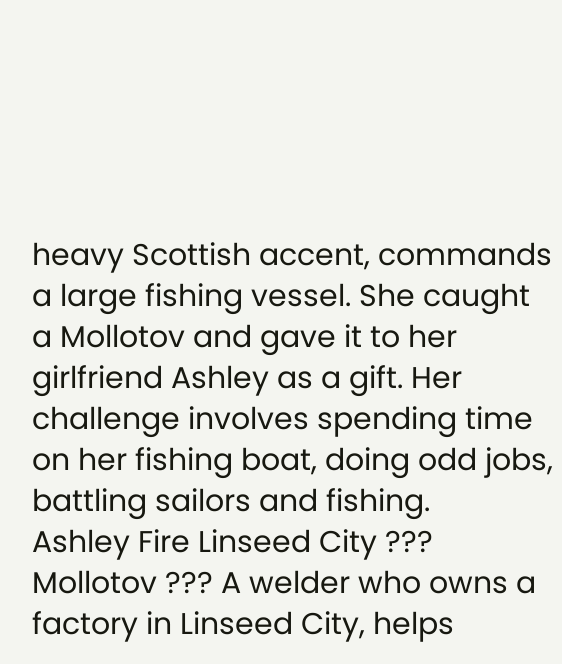heavy Scottish accent, commands a large fishing vessel. She caught a Mollotov and gave it to her girlfriend Ashley as a gift. Her challenge involves spending time on her fishing boat, doing odd jobs, battling sailors and fishing.
Ashley Fire Linseed City ??? Mollotov ??? A welder who owns a factory in Linseed City, helps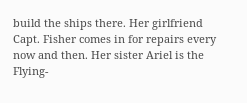build the ships there. Her girlfriend Capt. Fisher comes in for repairs every now and then. Her sister Ariel is the Flying-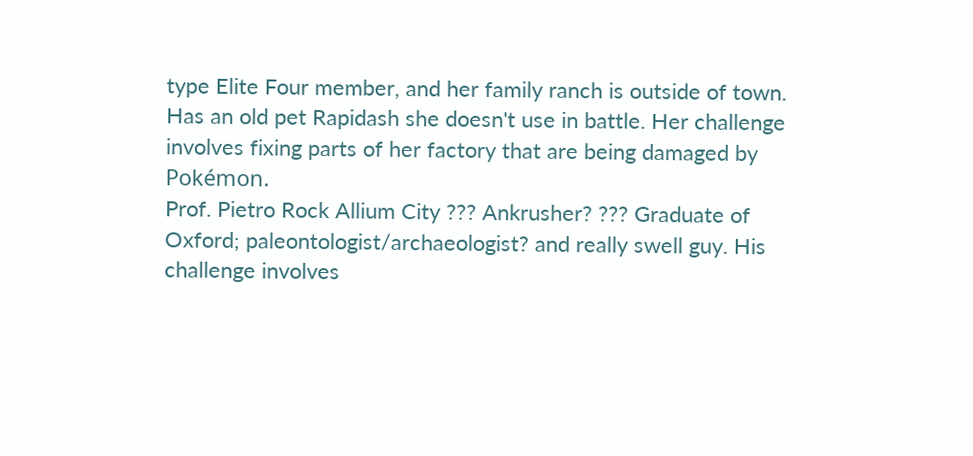type Elite Four member, and her family ranch is outside of town. Has an old pet Rapidash she doesn't use in battle. Her challenge involves fixing parts of her factory that are being damaged by Pokémon.
Prof. Pietro Rock Allium City ??? Ankrusher? ??? Graduate of Oxford; paleontologist/archaeologist? and really swell guy. His challenge involves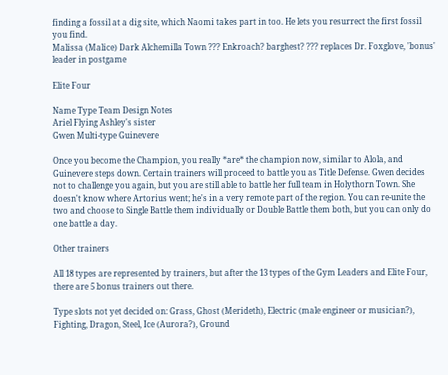finding a fossil at a dig site, which Naomi takes part in too. He lets you resurrect the first fossil you find.
Malissa (Malice) Dark Alchemilla Town ??? Enkroach? barghest? ??? replaces Dr. Foxglove, 'bonus' leader in postgame

Elite Four

Name Type Team Design Notes
Ariel Flying Ashley's sister
Gwen Multi-type Guinevere

Once you become the Champion, you really *are* the champion now, similar to Alola, and Guinevere steps down. Certain trainers will proceed to battle you as Title Defense. Gwen decides not to challenge you again, but you are still able to battle her full team in Holythorn Town. She doesn't know where Artorius went; he's in a very remote part of the region. You can re-unite the two and choose to Single Battle them individually or Double Battle them both, but you can only do one battle a day.

Other trainers

All 18 types are represented by trainers, but after the 13 types of the Gym Leaders and Elite Four, there are 5 bonus trainers out there.

Type slots not yet decided on: Grass, Ghost (Merideth), Electric (male engineer or musician?), Fighting, Dragon, Steel, Ice (Aurora?), Ground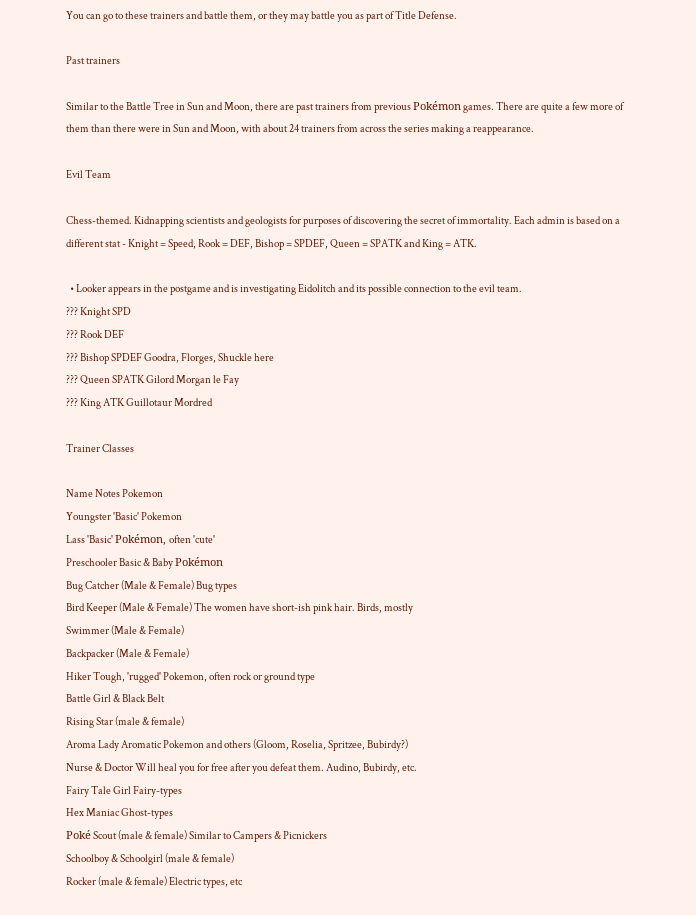You can go to these trainers and battle them, or they may battle you as part of Title Defense.

Past trainers

Similar to the Battle Tree in Sun and Moon, there are past trainers from previous Pokémon games. There are quite a few more of them than there were in Sun and Moon, with about 24 trainers from across the series making a reappearance.

Evil Team

Chess-themed. Kidnapping scientists and geologists for purposes of discovering the secret of immortality. Each admin is based on a different stat - Knight = Speed, Rook = DEF, Bishop = SPDEF, Queen = SPATK and King = ATK.

  • Looker appears in the postgame and is investigating Eidolitch and its possible connection to the evil team.
??? Knight SPD
??? Rook DEF
??? Bishop SPDEF Goodra, Florges, Shuckle here
??? Queen SPATK Gilord Morgan le Fay
??? King ATK Guillotaur Mordred

Trainer Classes

Name Notes Pokemon
Youngster 'Basic' Pokemon
Lass 'Basic' Pokémon, often 'cute'
Preschooler Basic & Baby Pokémon
Bug Catcher (Male & Female) Bug types
Bird Keeper (Male & Female) The women have short-ish pink hair. Birds, mostly
Swimmer (Male & Female)
Backpacker (Male & Female)
Hiker Tough, 'rugged' Pokemon, often rock or ground type
Battle Girl & Black Belt
Rising Star (male & female)
Aroma Lady Aromatic Pokemon and others (Gloom, Roselia, Spritzee, Bubirdy?)
Nurse & Doctor Will heal you for free after you defeat them. Audino, Bubirdy, etc.
Fairy Tale Girl Fairy-types
Hex Maniac Ghost-types
Poké Scout (male & female) Similar to Campers & Picnickers
Schoolboy & Schoolgirl (male & female)
Rocker (male & female) Electric types, etc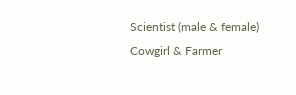Scientist (male & female)
Cowgirl & Farmer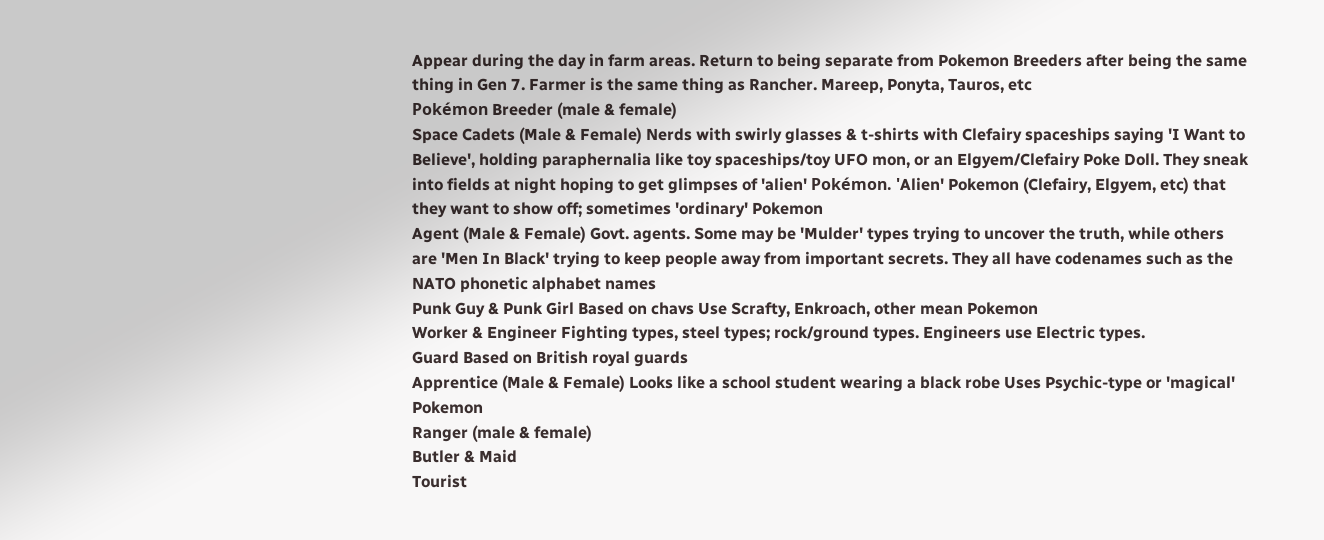Appear during the day in farm areas. Return to being separate from Pokemon Breeders after being the same thing in Gen 7. Farmer is the same thing as Rancher. Mareep, Ponyta, Tauros, etc
Pokémon Breeder (male & female)
Space Cadets (Male & Female) Nerds with swirly glasses & t-shirts with Clefairy spaceships saying 'I Want to Believe', holding paraphernalia like toy spaceships/toy UFO mon, or an Elgyem/Clefairy Poke Doll. They sneak into fields at night hoping to get glimpses of 'alien' Pokémon. 'Alien' Pokemon (Clefairy, Elgyem, etc) that they want to show off; sometimes 'ordinary' Pokemon
Agent (Male & Female) Govt. agents. Some may be 'Mulder' types trying to uncover the truth, while others are 'Men In Black' trying to keep people away from important secrets. They all have codenames such as the NATO phonetic alphabet names
Punk Guy & Punk Girl Based on chavs Use Scrafty, Enkroach, other mean Pokemon
Worker & Engineer Fighting types, steel types; rock/ground types. Engineers use Electric types.
Guard Based on British royal guards
Apprentice (Male & Female) Looks like a school student wearing a black robe Uses Psychic-type or 'magical' Pokemon
Ranger (male & female)
Butler & Maid
Tourist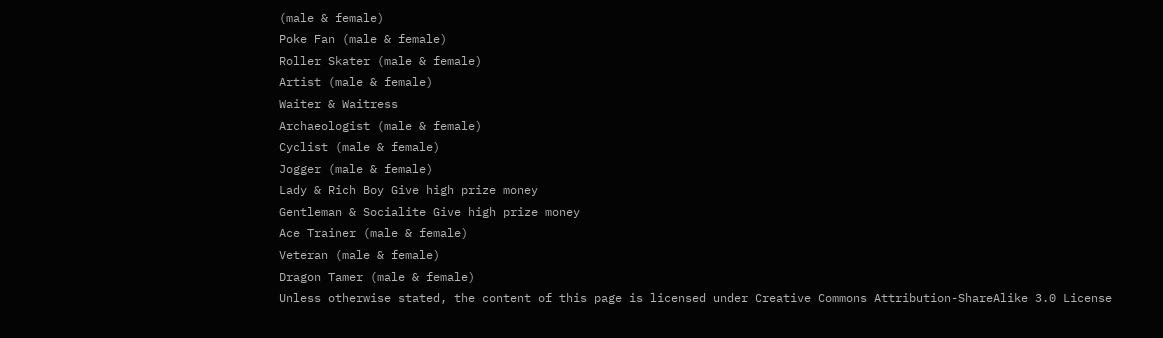(male & female)
Poke Fan (male & female)
Roller Skater (male & female)
Artist (male & female)
Waiter & Waitress
Archaeologist (male & female)
Cyclist (male & female)
Jogger (male & female)
Lady & Rich Boy Give high prize money
Gentleman & Socialite Give high prize money
Ace Trainer (male & female)
Veteran (male & female)
Dragon Tamer (male & female)
Unless otherwise stated, the content of this page is licensed under Creative Commons Attribution-ShareAlike 3.0 License